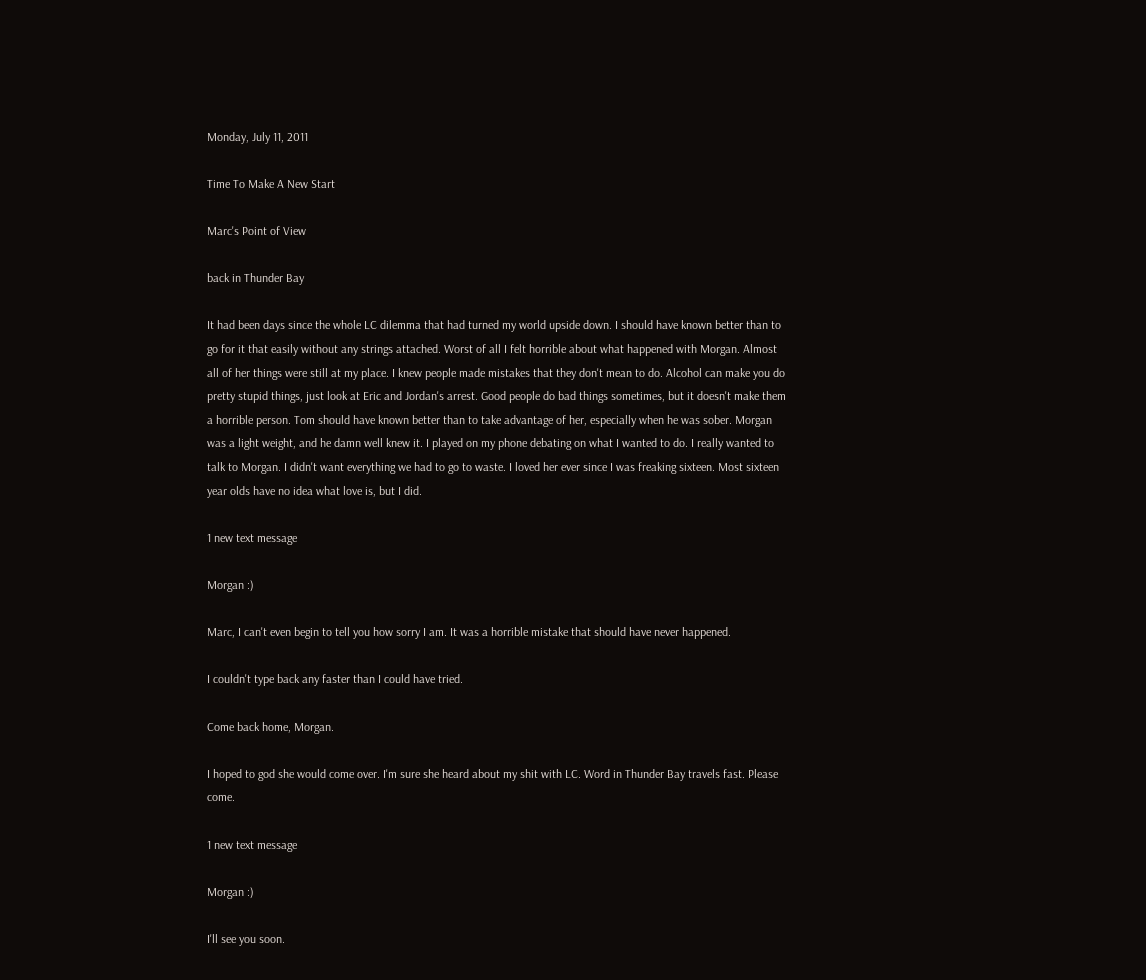Monday, July 11, 2011

Time To Make A New Start

Marc's Point of View

back in Thunder Bay

It had been days since the whole LC dilemma that had turned my world upside down. I should have known better than to go for it that easily without any strings attached. Worst of all I felt horrible about what happened with Morgan. Almost all of her things were still at my place. I knew people made mistakes that they don't mean to do. Alcohol can make you do pretty stupid things, just look at Eric and Jordan's arrest. Good people do bad things sometimes, but it doesn't make them a horrible person. Tom should have known better than to take advantage of her, especially when he was sober. Morgan was a light weight, and he damn well knew it. I played on my phone debating on what I wanted to do. I really wanted to talk to Morgan. I didn't want everything we had to go to waste. I loved her ever since I was freaking sixteen. Most sixteen year olds have no idea what love is, but I did.

1 new text message

Morgan :)

Marc, I can't even begin to tell you how sorry I am. It was a horrible mistake that should have never happened.

I couldn't type back any faster than I could have tried.

Come back home, Morgan.

I hoped to god she would come over. I'm sure she heard about my shit with LC. Word in Thunder Bay travels fast. Please come.

1 new text message

Morgan :)

I'll see you soon.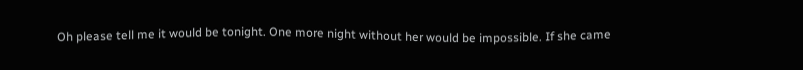Oh please tell me it would be tonight. One more night without her would be impossible. If she came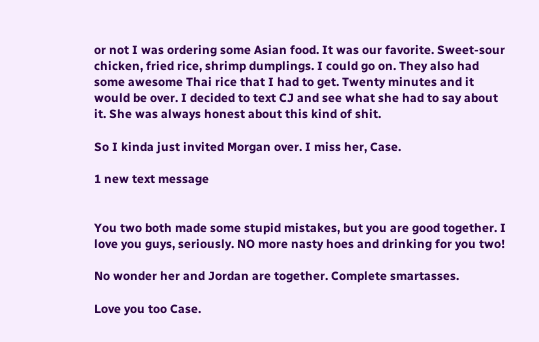or not I was ordering some Asian food. It was our favorite. Sweet-sour chicken, fried rice, shrimp dumplings. I could go on. They also had some awesome Thai rice that I had to get. Twenty minutes and it would be over. I decided to text CJ and see what she had to say about it. She was always honest about this kind of shit.

So I kinda just invited Morgan over. I miss her, Case.

1 new text message


You two both made some stupid mistakes, but you are good together. I love you guys, seriously. NO more nasty hoes and drinking for you two!

No wonder her and Jordan are together. Complete smartasses.

Love you too Case.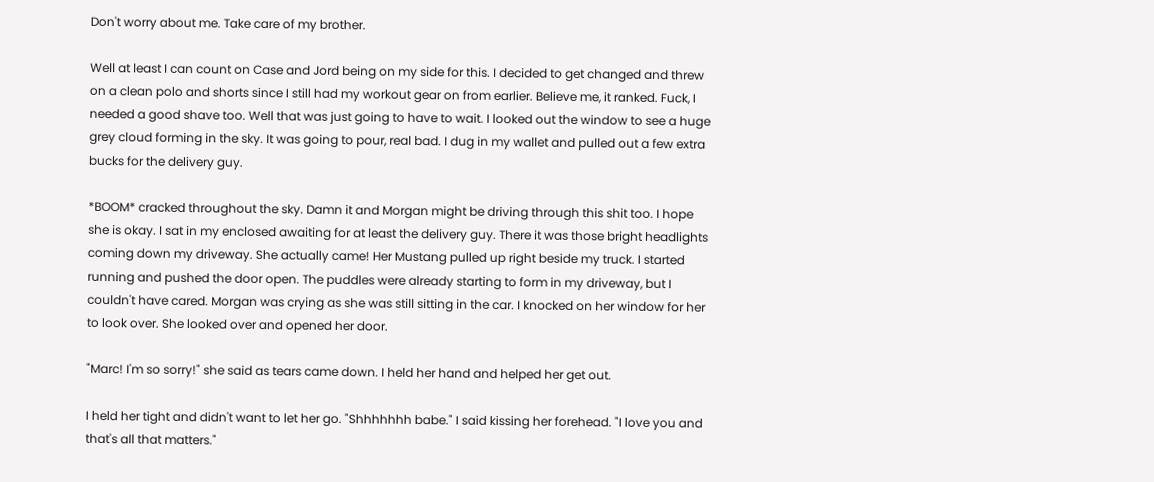Don't worry about me. Take care of my brother.

Well at least I can count on Case and Jord being on my side for this. I decided to get changed and threw on a clean polo and shorts since I still had my workout gear on from earlier. Believe me, it ranked. Fuck, I needed a good shave too. Well that was just going to have to wait. I looked out the window to see a huge grey cloud forming in the sky. It was going to pour, real bad. I dug in my wallet and pulled out a few extra bucks for the delivery guy.

*BOOM* cracked throughout the sky. Damn it and Morgan might be driving through this shit too. I hope she is okay. I sat in my enclosed awaiting for at least the delivery guy. There it was those bright headlights coming down my driveway. She actually came! Her Mustang pulled up right beside my truck. I started running and pushed the door open. The puddles were already starting to form in my driveway, but I couldn't have cared. Morgan was crying as she was still sitting in the car. I knocked on her window for her to look over. She looked over and opened her door.

"Marc! I'm so sorry!" she said as tears came down. I held her hand and helped her get out.

I held her tight and didn't want to let her go. "Shhhhhhh babe." I said kissing her forehead. "I love you and that's all that matters."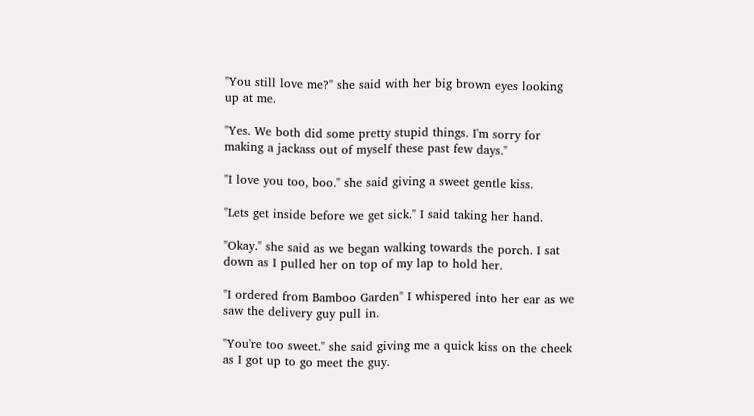"You still love me?" she said with her big brown eyes looking up at me.

"Yes. We both did some pretty stupid things. I'm sorry for making a jackass out of myself these past few days."

"I love you too, boo." she said giving a sweet gentle kiss.

"Lets get inside before we get sick." I said taking her hand.

"Okay." she said as we began walking towards the porch. I sat down as I pulled her on top of my lap to hold her.

"I ordered from Bamboo Garden" I whispered into her ear as we saw the delivery guy pull in.

"You're too sweet." she said giving me a quick kiss on the cheek as I got up to go meet the guy.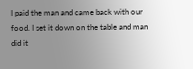I paid the man and came back with our food. I set it down on the table and man did it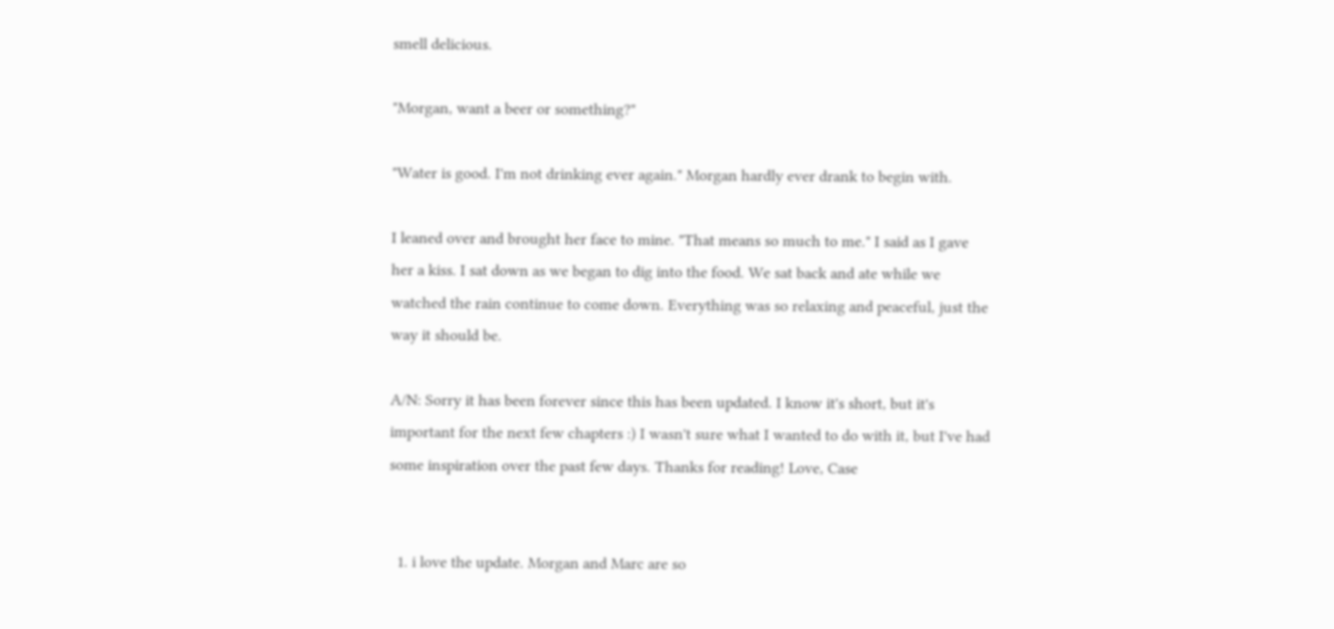smell delicious.

"Morgan, want a beer or something?"

"Water is good. I'm not drinking ever again." Morgan hardly ever drank to begin with.

I leaned over and brought her face to mine. "That means so much to me." I said as I gave her a kiss. I sat down as we began to dig into the food. We sat back and ate while we watched the rain continue to come down. Everything was so relaxing and peaceful, just the way it should be.

A/N: Sorry it has been forever since this has been updated. I know it's short, but it's important for the next few chapters :) I wasn't sure what I wanted to do with it, but I've had some inspiration over the past few days. Thanks for reading! Love, Case


  1. i love the update. Morgan and Marc are so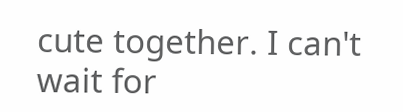cute together. I can't wait for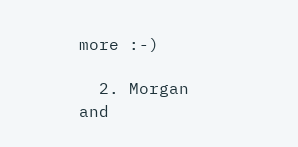more :-)

  2. Morgan and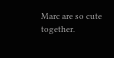Marc are so cute together.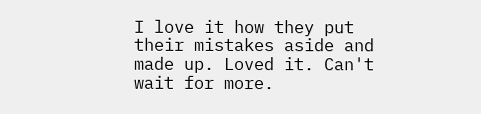I love it how they put their mistakes aside and made up. Loved it. Can't wait for more.